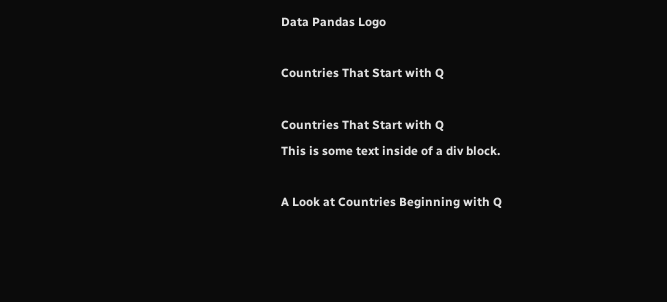Data Pandas Logo

Countries That Start with Q

Countries That Start with Q
This is some text inside of a div block.

A Look at Countries Beginning with Q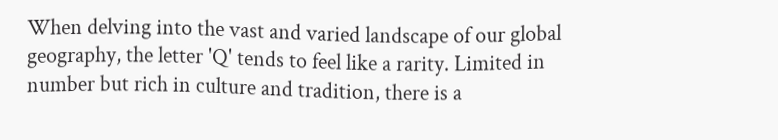When delving into the vast and varied landscape of our global geography, the letter 'Q' tends to feel like a rarity. Limited in number but rich in culture and tradition, there is a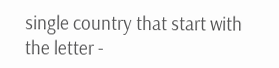single country that start with the letter -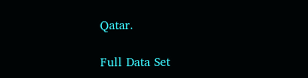Qatar.

Full Data Set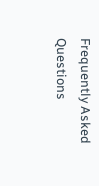Frequently Asked Questions